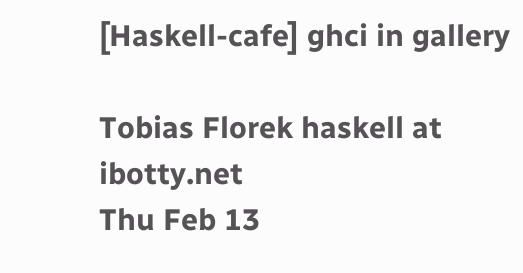[Haskell-cafe] ghci in gallery

Tobias Florek haskell at ibotty.net
Thu Feb 13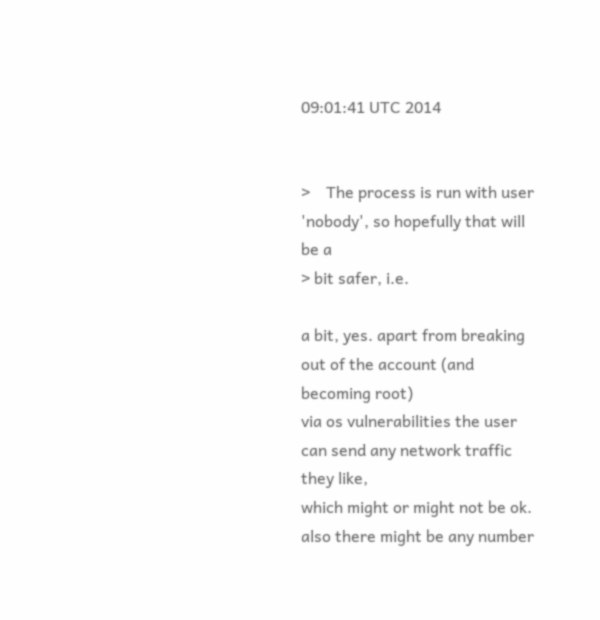09:01:41 UTC 2014


>    The process is run with user 'nobody', so hopefully that will be a
> bit safer, i.e.

a bit, yes. apart from breaking out of the account (and becoming root)
via os vulnerabilities the user can send any network traffic they like,
which might or might not be ok. also there might be any number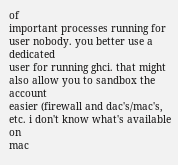of
important processes running for user nobody. you better use a dedicated
user for running ghci. that might also allow you to sandbox the account
easier (firewall and dac's/mac's, etc. i don't know what's available on
mac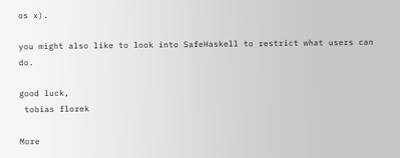os x).

you might also like to look into SafeHaskell to restrict what users can do.

good luck,
 tobias florek

More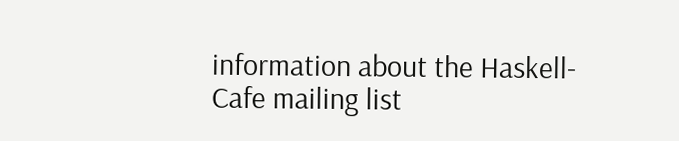information about the Haskell-Cafe mailing list